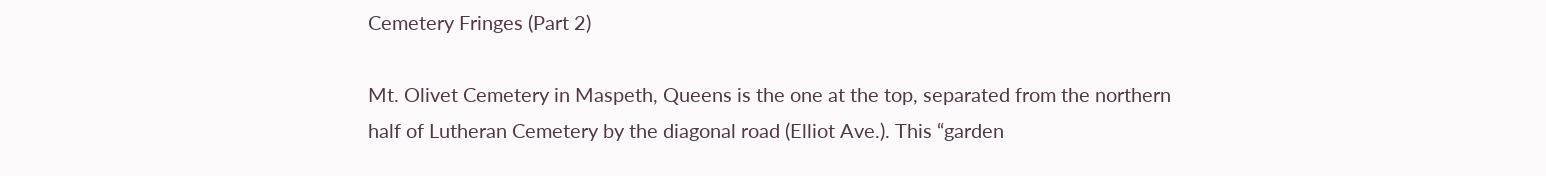Cemetery Fringes (Part 2)

Mt. Olivet Cemetery in Maspeth, Queens is the one at the top, separated from the northern half of Lutheran Cemetery by the diagonal road (Elliot Ave.). This “garden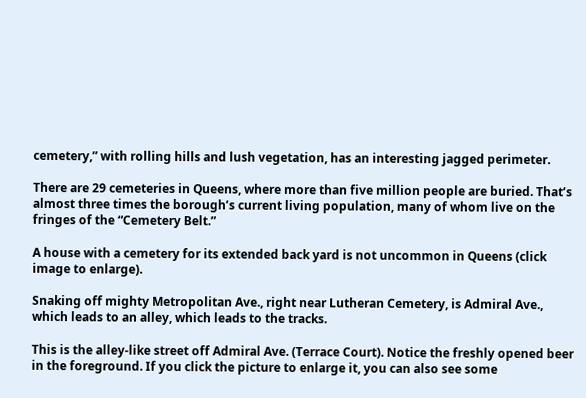cemetery,” with rolling hills and lush vegetation, has an interesting jagged perimeter.

There are 29 cemeteries in Queens, where more than five million people are buried. That’s almost three times the borough’s current living population, many of whom live on the fringes of the “Cemetery Belt.”

A house with a cemetery for its extended back yard is not uncommon in Queens (click image to enlarge).

Snaking off mighty Metropolitan Ave., right near Lutheran Cemetery, is Admiral Ave., which leads to an alley, which leads to the tracks.

This is the alley-like street off Admiral Ave. (Terrace Court). Notice the freshly opened beer in the foreground. If you click the picture to enlarge it, you can also see some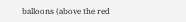balloons (above the red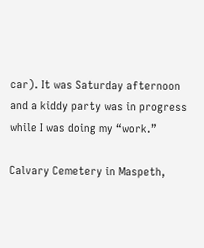car). It was Saturday afternoon and a kiddy party was in progress while I was doing my “work.”

Calvary Cemetery in Maspeth,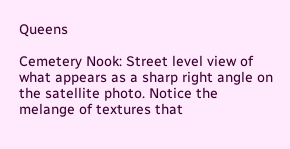Queens

Cemetery Nook: Street level view of what appears as a sharp right angle on the satellite photo. Notice the melange of textures that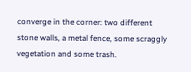converge in the corner: two different stone walls, a metal fence, some scraggly vegetation and some trash.